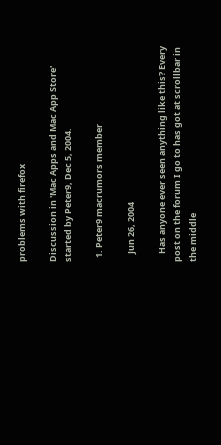problems with firefox

Discussion in 'Mac Apps and Mac App Store' started by Peter9, Dec 5, 2004.

  1. Peter9 macrumors member

    Jun 26, 2004

    Has anyone ever seen anything like this? Every post on the forum I go to has got at scrollbar in the middle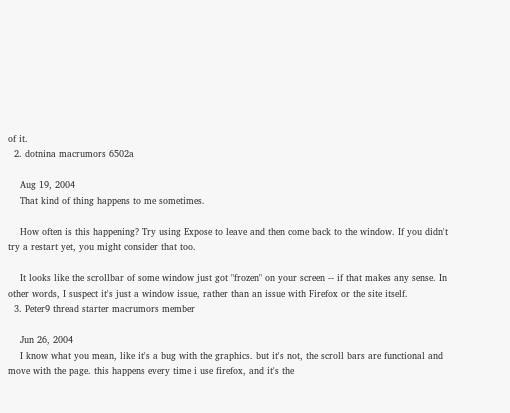of it.
  2. dotnina macrumors 6502a

    Aug 19, 2004
    That kind of thing happens to me sometimes.

    How often is this happening? Try using Expose to leave and then come back to the window. If you didn't try a restart yet, you might consider that too.

    It looks like the scrollbar of some window just got "frozen" on your screen -- if that makes any sense. In other words, I suspect it's just a window issue, rather than an issue with Firefox or the site itself.
  3. Peter9 thread starter macrumors member

    Jun 26, 2004
    I know what you mean, like it's a bug with the graphics. but it's not, the scroll bars are functional and move with the page. this happens every time i use firefox, and it's the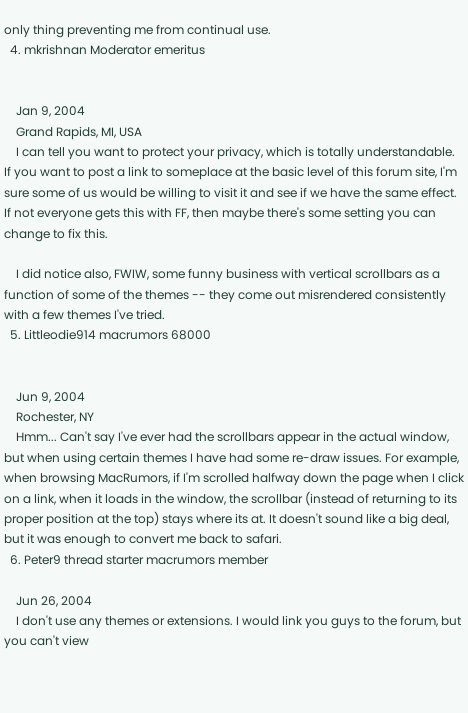only thing preventing me from continual use.
  4. mkrishnan Moderator emeritus


    Jan 9, 2004
    Grand Rapids, MI, USA
    I can tell you want to protect your privacy, which is totally understandable. If you want to post a link to someplace at the basic level of this forum site, I'm sure some of us would be willing to visit it and see if we have the same effect. If not everyone gets this with FF, then maybe there's some setting you can change to fix this.

    I did notice also, FWIW, some funny business with vertical scrollbars as a function of some of the themes -- they come out misrendered consistently with a few themes I've tried.
  5. Littleodie914 macrumors 68000


    Jun 9, 2004
    Rochester, NY
    Hmm... Can't say I've ever had the scrollbars appear in the actual window, but when using certain themes I have had some re-draw issues. For example, when browsing MacRumors, if I'm scrolled halfway down the page when I click on a link, when it loads in the window, the scrollbar (instead of returning to its proper position at the top) stays where its at. It doesn't sound like a big deal, but it was enough to convert me back to safari.
  6. Peter9 thread starter macrumors member

    Jun 26, 2004
    I don't use any themes or extensions. I would link you guys to the forum, but you can't view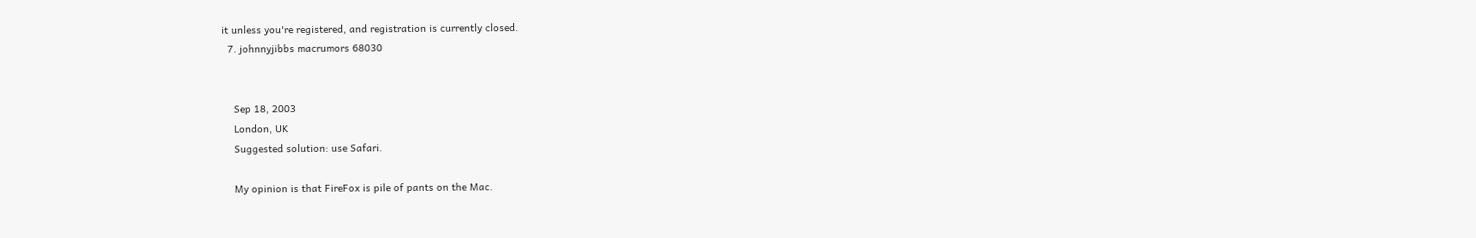it unless you're registered, and registration is currently closed.
  7. johnnyjibbs macrumors 68030


    Sep 18, 2003
    London, UK
    Suggested solution: use Safari.

    My opinion is that FireFox is pile of pants on the Mac.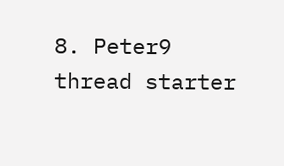8. Peter9 thread starter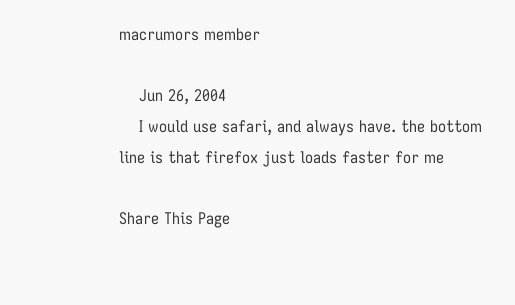macrumors member

    Jun 26, 2004
    I would use safari, and always have. the bottom line is that firefox just loads faster for me

Share This Page